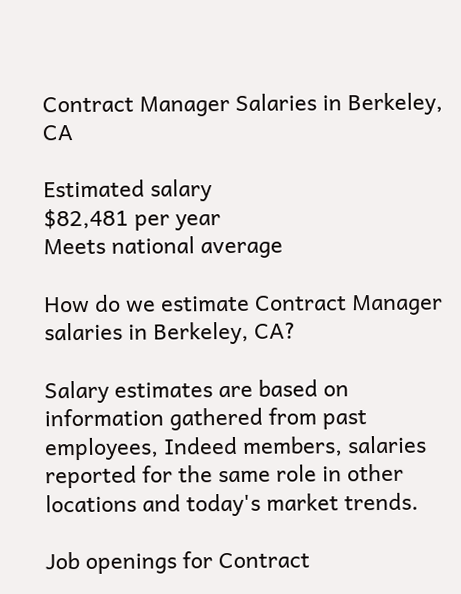Contract Manager Salaries in Berkeley, CA

Estimated salary
$82,481 per year
Meets national average

How do we estimate Contract Manager salaries in Berkeley, CA?

Salary estimates are based on information gathered from past employees, Indeed members, salaries reported for the same role in other locations and today's market trends.

Job openings for Contract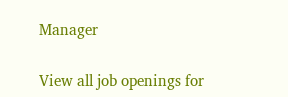Manager

View all job openings for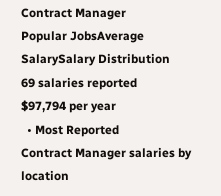Contract Manager
Popular JobsAverage SalarySalary Distribution
69 salaries reported
$97,794 per year
  • Most Reported
Contract Manager salaries by location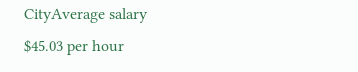CityAverage salary
$45.03 per hour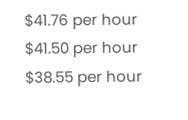$41.76 per hour
$41.50 per hour
$38.55 per hour